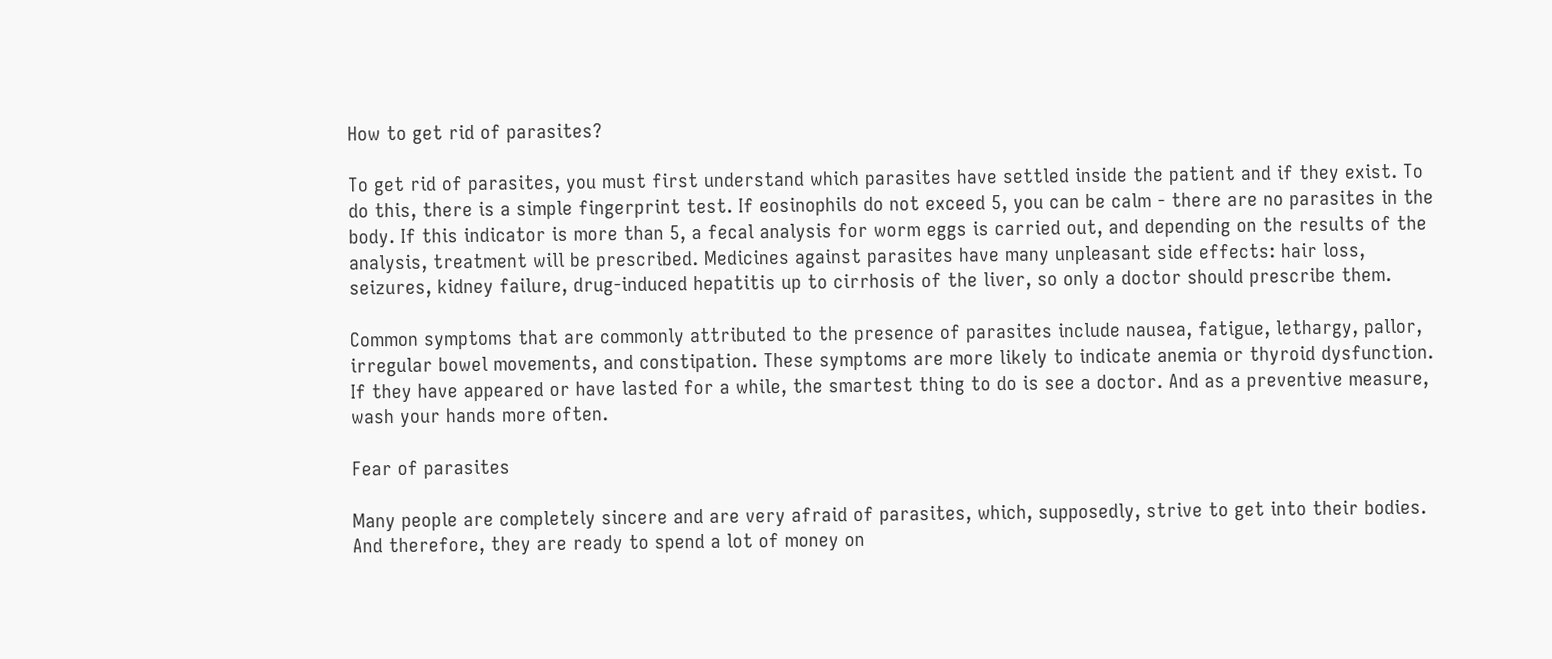How to get rid of parasites?

To get rid of parasites, you must first understand which parasites have settled inside the patient and if they exist. To do this, there is a simple fingerprint test. If eosinophils do not exceed 5, you can be calm - there are no parasites in the body. If this indicator is more than 5, a fecal analysis for worm eggs is carried out, and depending on the results of the analysis, treatment will be prescribed. Medicines against parasites have many unpleasant side effects: hair loss, seizures, kidney failure, drug-induced hepatitis up to cirrhosis of the liver, so only a doctor should prescribe them.

Common symptoms that are commonly attributed to the presence of parasites include nausea, fatigue, lethargy, pallor, irregular bowel movements, and constipation. These symptoms are more likely to indicate anemia or thyroid dysfunction. If they have appeared or have lasted for a while, the smartest thing to do is see a doctor. And as a preventive measure, wash your hands more often.

Fear of parasites

Many people are completely sincere and are very afraid of parasites, which, supposedly, strive to get into their bodies. And therefore, they are ready to spend a lot of money on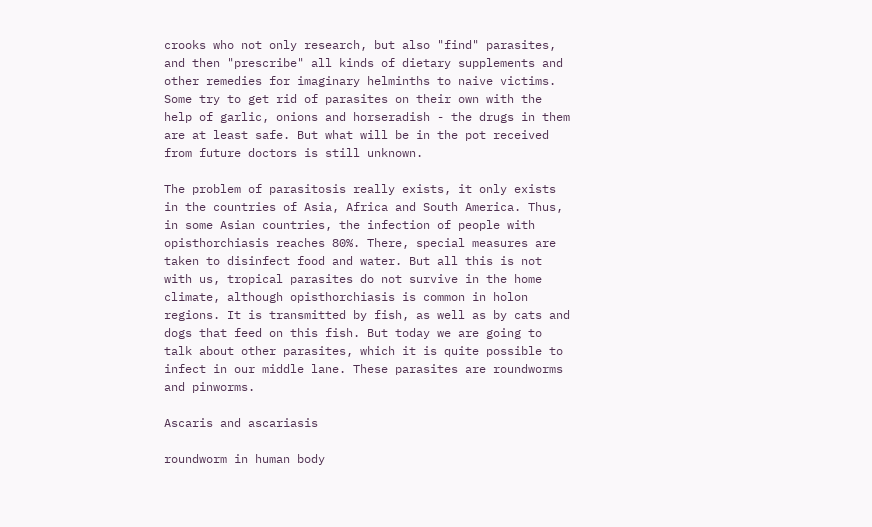crooks who not only research, but also "find" parasites, and then "prescribe" all kinds of dietary supplements and other remedies for imaginary helminths to naive victims. Some try to get rid of parasites on their own with the help of garlic, onions and horseradish - the drugs in them are at least safe. But what will be in the pot received from future doctors is still unknown.

The problem of parasitosis really exists, it only exists in the countries of Asia, Africa and South America. Thus, in some Asian countries, the infection of people with opisthorchiasis reaches 80%. There, special measures are taken to disinfect food and water. But all this is not with us, tropical parasites do not survive in the home climate, although opisthorchiasis is common in holon regions. It is transmitted by fish, as well as by cats and dogs that feed on this fish. But today we are going to talk about other parasites, which it is quite possible to infect in our middle lane. These parasites are roundworms and pinworms.

Ascaris and ascariasis

roundworm in human body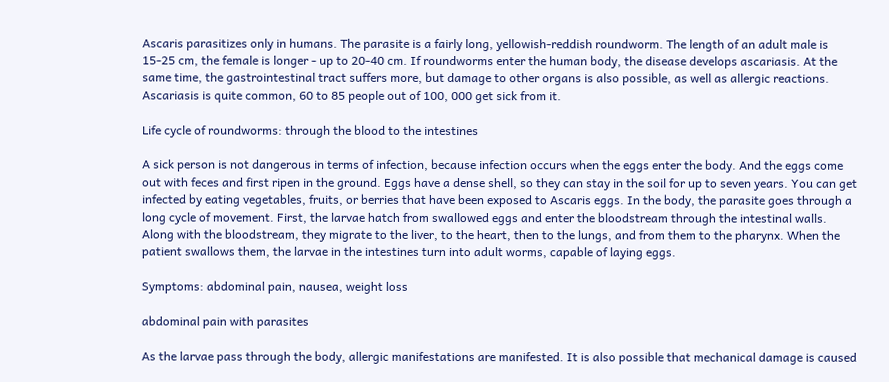Ascaris parasitizes only in humans. The parasite is a fairly long, yellowish-reddish roundworm. The length of an adult male is 15-25 cm, the female is longer - up to 20-40 cm. If roundworms enter the human body, the disease develops ascariasis. At the same time, the gastrointestinal tract suffers more, but damage to other organs is also possible, as well as allergic reactions. Ascariasis is quite common, 60 to 85 people out of 100, 000 get sick from it.

Life cycle of roundworms: through the blood to the intestines

A sick person is not dangerous in terms of infection, because infection occurs when the eggs enter the body. And the eggs come out with feces and first ripen in the ground. Eggs have a dense shell, so they can stay in the soil for up to seven years. You can get infected by eating vegetables, fruits, or berries that have been exposed to Ascaris eggs. In the body, the parasite goes through a long cycle of movement. First, the larvae hatch from swallowed eggs and enter the bloodstream through the intestinal walls. Along with the bloodstream, they migrate to the liver, to the heart, then to the lungs, and from them to the pharynx. When the patient swallows them, the larvae in the intestines turn into adult worms, capable of laying eggs.

Symptoms: abdominal pain, nausea, weight loss

abdominal pain with parasites

As the larvae pass through the body, allergic manifestations are manifested. It is also possible that mechanical damage is caused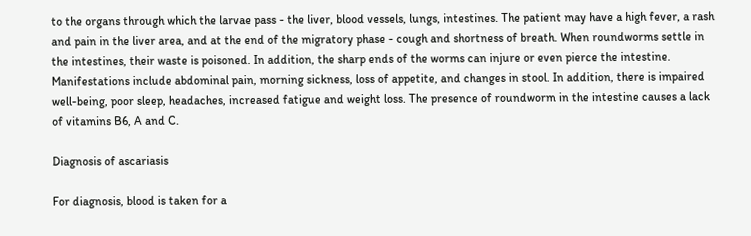to the organs through which the larvae pass - the liver, blood vessels, lungs, intestines. The patient may have a high fever, a rash and pain in the liver area, and at the end of the migratory phase - cough and shortness of breath. When roundworms settle in the intestines, their waste is poisoned. In addition, the sharp ends of the worms can injure or even pierce the intestine. Manifestations include abdominal pain, morning sickness, loss of appetite, and changes in stool. In addition, there is impaired well-being, poor sleep, headaches, increased fatigue and weight loss. The presence of roundworm in the intestine causes a lack of vitamins B6, A and C.

Diagnosis of ascariasis

For diagnosis, blood is taken for a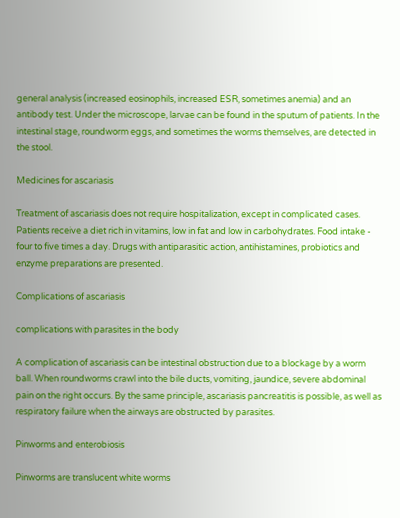general analysis (increased eosinophils, increased ESR, sometimes anemia) and an antibody test. Under the microscope, larvae can be found in the sputum of patients. In the intestinal stage, roundworm eggs, and sometimes the worms themselves, are detected in the stool.

Medicines for ascariasis

Treatment of ascariasis does not require hospitalization, except in complicated cases. Patients receive a diet rich in vitamins, low in fat and low in carbohydrates. Food intake - four to five times a day. Drugs with antiparasitic action, antihistamines, probiotics and enzyme preparations are presented.

Complications of ascariasis

complications with parasites in the body

A complication of ascariasis can be intestinal obstruction due to a blockage by a worm ball. When roundworms crawl into the bile ducts, vomiting, jaundice, severe abdominal pain on the right occurs. By the same principle, ascariasis pancreatitis is possible, as well as respiratory failure when the airways are obstructed by parasites.

Pinworms and enterobiosis

Pinworms are translucent white worms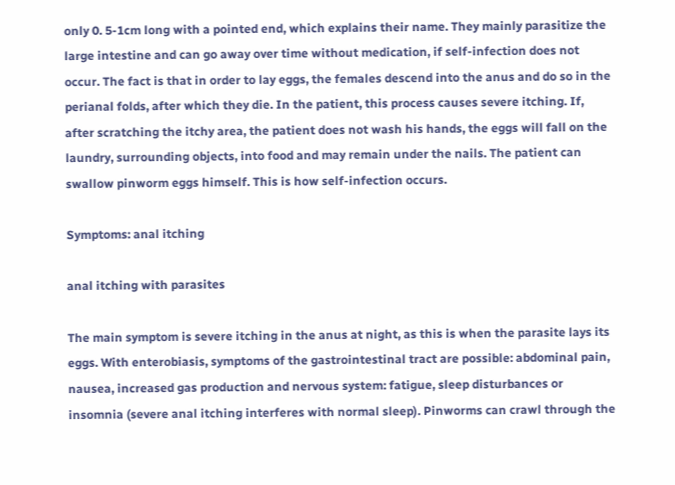only 0. 5-1cm long with a pointed end, which explains their name. They mainly parasitize the large intestine and can go away over time without medication, if self-infection does not occur. The fact is that in order to lay eggs, the females descend into the anus and do so in the perianal folds, after which they die. In the patient, this process causes severe itching. If, after scratching the itchy area, the patient does not wash his hands, the eggs will fall on the laundry, surrounding objects, into food and may remain under the nails. The patient can swallow pinworm eggs himself. This is how self-infection occurs.

Symptoms: anal itching

anal itching with parasites

The main symptom is severe itching in the anus at night, as this is when the parasite lays its eggs. With enterobiasis, symptoms of the gastrointestinal tract are possible: abdominal pain, nausea, increased gas production and nervous system: fatigue, sleep disturbances or insomnia (severe anal itching interferes with normal sleep). Pinworms can crawl through the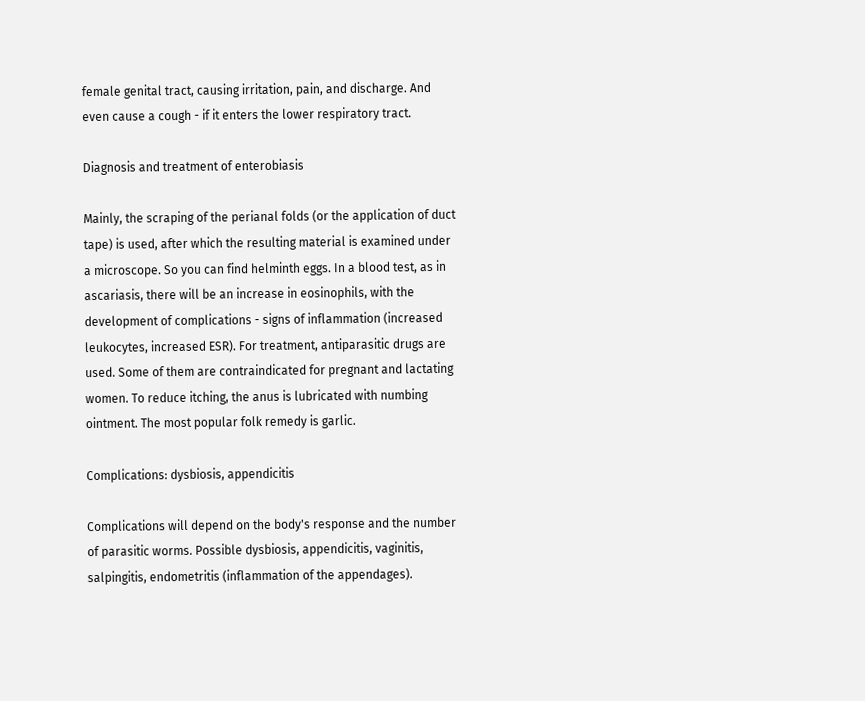female genital tract, causing irritation, pain, and discharge. And even cause a cough - if it enters the lower respiratory tract.

Diagnosis and treatment of enterobiasis

Mainly, the scraping of the perianal folds (or the application of duct tape) is used, after which the resulting material is examined under a microscope. So you can find helminth eggs. In a blood test, as in ascariasis, there will be an increase in eosinophils, with the development of complications - signs of inflammation (increased leukocytes, increased ESR). For treatment, antiparasitic drugs are used. Some of them are contraindicated for pregnant and lactating women. To reduce itching, the anus is lubricated with numbing ointment. The most popular folk remedy is garlic.

Complications: dysbiosis, appendicitis

Complications will depend on the body's response and the number of parasitic worms. Possible dysbiosis, appendicitis, vaginitis, salpingitis, endometritis (inflammation of the appendages).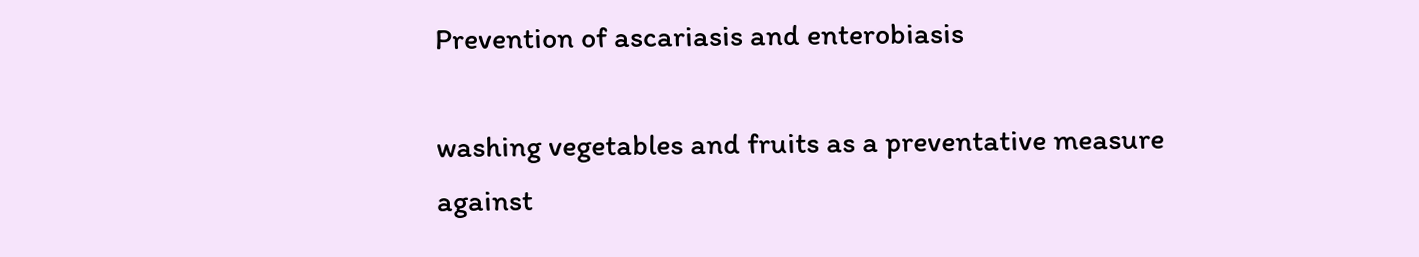Prevention of ascariasis and enterobiasis

washing vegetables and fruits as a preventative measure against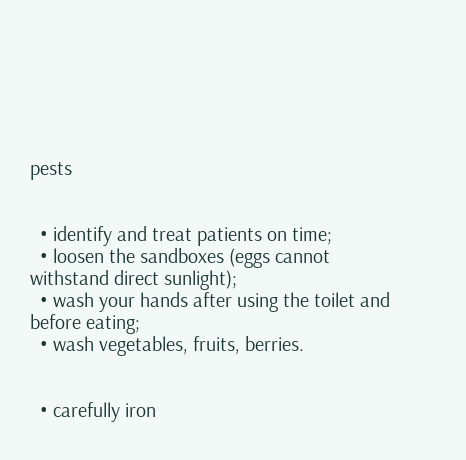pests


  • identify and treat patients on time;
  • loosen the sandboxes (eggs cannot withstand direct sunlight);
  • wash your hands after using the toilet and before eating;
  • wash vegetables, fruits, berries.


  • carefully iron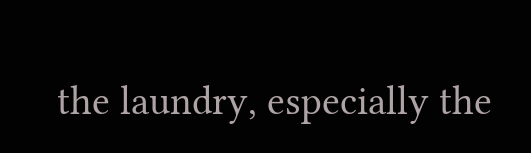the laundry, especially the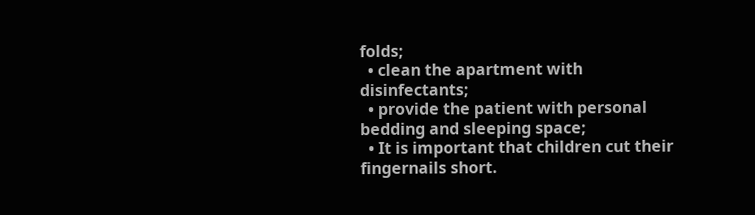folds;
  • clean the apartment with disinfectants;
  • provide the patient with personal bedding and sleeping space;
  • It is important that children cut their fingernails short.